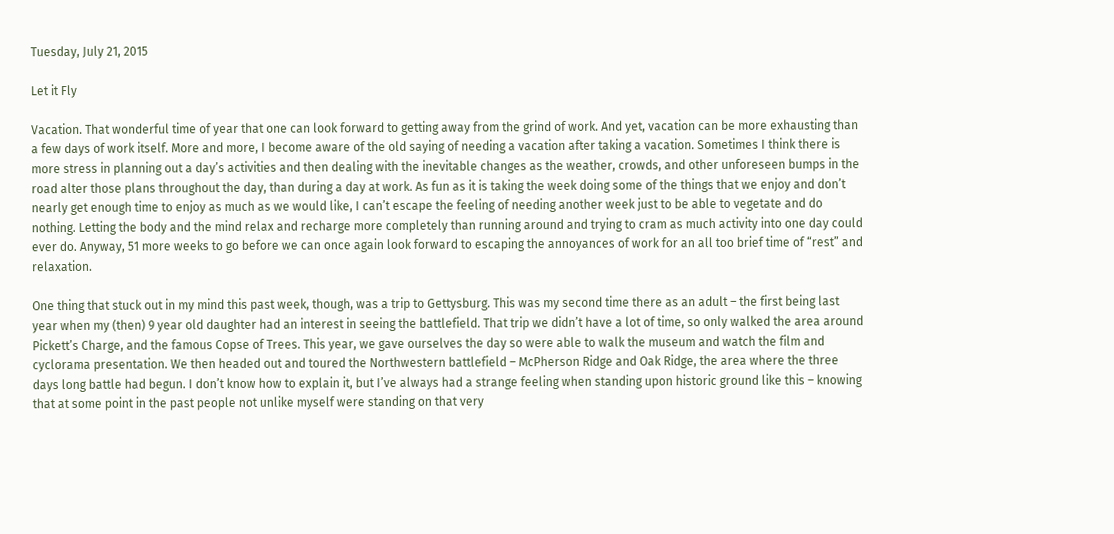Tuesday, July 21, 2015

Let it Fly

Vacation. That wonderful time of year that one can look forward to getting away from the grind of work. And yet, vacation can be more exhausting than a few days of work itself. More and more, I become aware of the old saying of needing a vacation after taking a vacation. Sometimes I think there is more stress in planning out a day’s activities and then dealing with the inevitable changes as the weather, crowds, and other unforeseen bumps in the road alter those plans throughout the day, than during a day at work. As fun as it is taking the week doing some of the things that we enjoy and don’t nearly get enough time to enjoy as much as we would like, I can’t escape the feeling of needing another week just to be able to vegetate and do nothing. Letting the body and the mind relax and recharge more completely than running around and trying to cram as much activity into one day could ever do. Anyway, 51 more weeks to go before we can once again look forward to escaping the annoyances of work for an all too brief time of “rest” and relaxation.

One thing that stuck out in my mind this past week, though, was a trip to Gettysburg. This was my second time there as an adult – the first being last year when my (then) 9 year old daughter had an interest in seeing the battlefield. That trip we didn’t have a lot of time, so only walked the area around Pickett’s Charge, and the famous Copse of Trees. This year, we gave ourselves the day so were able to walk the museum and watch the film and cyclorama presentation. We then headed out and toured the Northwestern battlefield – McPherson Ridge and Oak Ridge, the area where the three days long battle had begun. I don’t know how to explain it, but I’ve always had a strange feeling when standing upon historic ground like this – knowing that at some point in the past people not unlike myself were standing on that very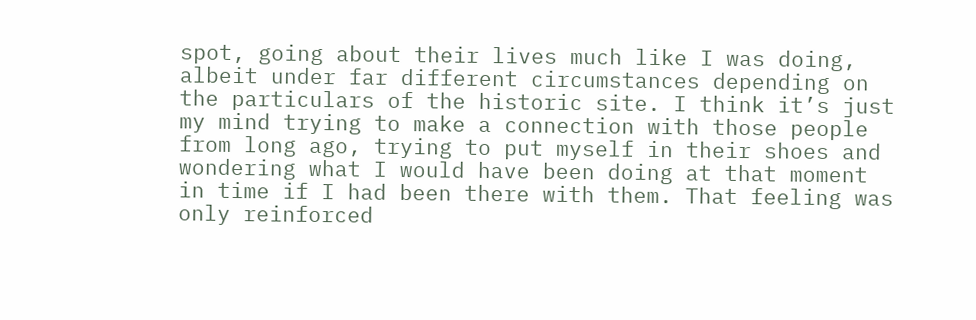spot, going about their lives much like I was doing, albeit under far different circumstances depending on the particulars of the historic site. I think it’s just my mind trying to make a connection with those people from long ago, trying to put myself in their shoes and wondering what I would have been doing at that moment in time if I had been there with them. That feeling was only reinforced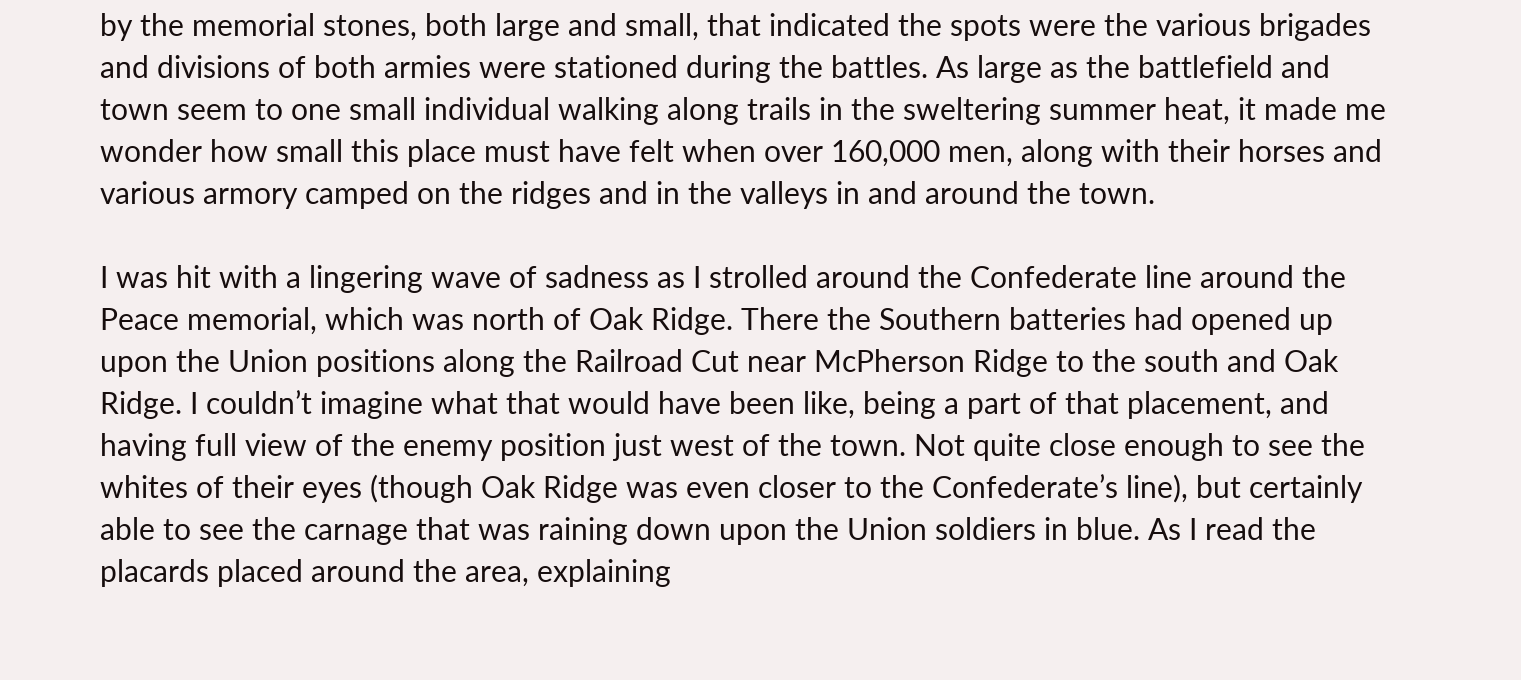by the memorial stones, both large and small, that indicated the spots were the various brigades and divisions of both armies were stationed during the battles. As large as the battlefield and town seem to one small individual walking along trails in the sweltering summer heat, it made me wonder how small this place must have felt when over 160,000 men, along with their horses and various armory camped on the ridges and in the valleys in and around the town.

I was hit with a lingering wave of sadness as I strolled around the Confederate line around the Peace memorial, which was north of Oak Ridge. There the Southern batteries had opened up upon the Union positions along the Railroad Cut near McPherson Ridge to the south and Oak Ridge. I couldn’t imagine what that would have been like, being a part of that placement, and having full view of the enemy position just west of the town. Not quite close enough to see the whites of their eyes (though Oak Ridge was even closer to the Confederate’s line), but certainly able to see the carnage that was raining down upon the Union soldiers in blue. As I read the placards placed around the area, explaining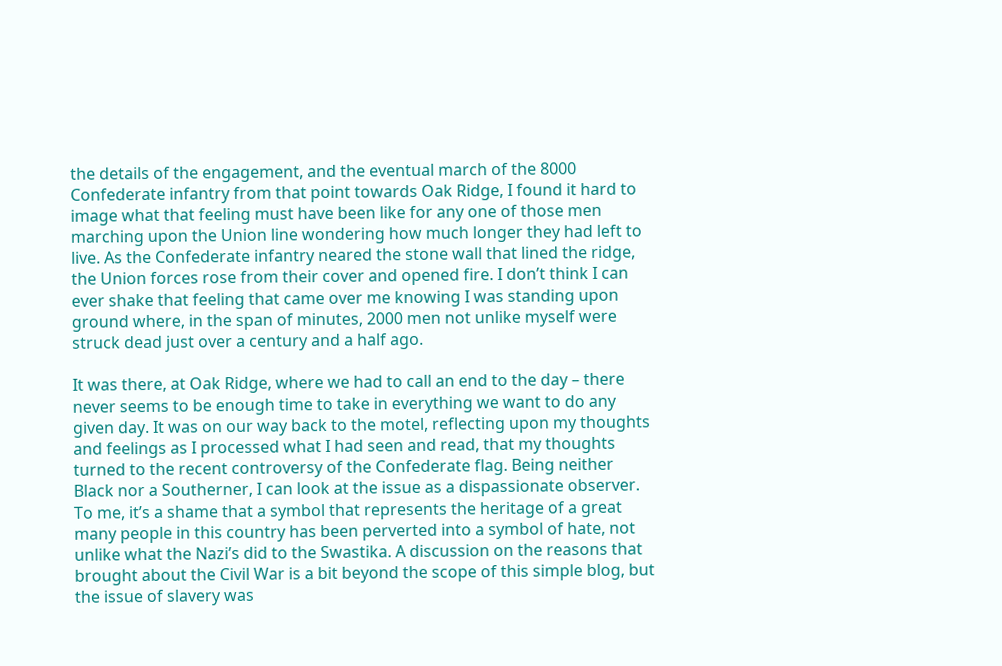the details of the engagement, and the eventual march of the 8000 Confederate infantry from that point towards Oak Ridge, I found it hard to image what that feeling must have been like for any one of those men marching upon the Union line wondering how much longer they had left to live. As the Confederate infantry neared the stone wall that lined the ridge, the Union forces rose from their cover and opened fire. I don’t think I can ever shake that feeling that came over me knowing I was standing upon ground where, in the span of minutes, 2000 men not unlike myself were struck dead just over a century and a half ago.

It was there, at Oak Ridge, where we had to call an end to the day – there never seems to be enough time to take in everything we want to do any given day. It was on our way back to the motel, reflecting upon my thoughts and feelings as I processed what I had seen and read, that my thoughts turned to the recent controversy of the Confederate flag. Being neither Black nor a Southerner, I can look at the issue as a dispassionate observer. To me, it’s a shame that a symbol that represents the heritage of a great many people in this country has been perverted into a symbol of hate, not unlike what the Nazi’s did to the Swastika. A discussion on the reasons that brought about the Civil War is a bit beyond the scope of this simple blog, but the issue of slavery was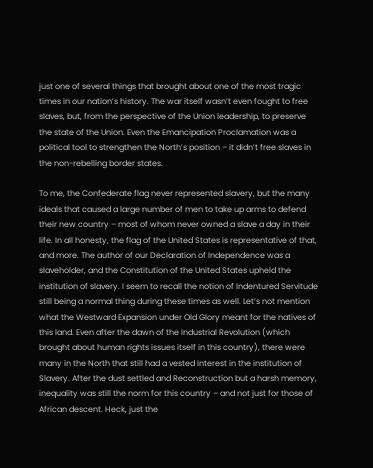just one of several things that brought about one of the most tragic times in our nation’s history. The war itself wasn’t even fought to free slaves, but, from the perspective of the Union leadership, to preserve the state of the Union. Even the Emancipation Proclamation was a political tool to strengthen the North’s position – it didn’t free slaves in the non-rebelling border states.

To me, the Confederate flag never represented slavery, but the many ideals that caused a large number of men to take up arms to defend their new country – most of whom never owned a slave a day in their life. In all honesty, the flag of the United States is representative of that, and more. The author of our Declaration of Independence was a slaveholder, and the Constitution of the United States upheld the institution of slavery. I seem to recall the notion of Indentured Servitude still being a normal thing during these times as well. Let’s not mention what the Westward Expansion under Old Glory meant for the natives of this land. Even after the dawn of the Industrial Revolution (which brought about human rights issues itself in this country), there were many in the North that still had a vested interest in the institution of Slavery. After the dust settled and Reconstruction but a harsh memory, inequality was still the norm for this country – and not just for those of African descent. Heck, just the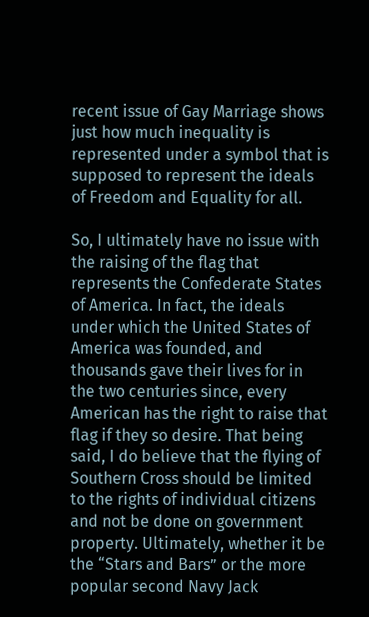recent issue of Gay Marriage shows just how much inequality is represented under a symbol that is supposed to represent the ideals of Freedom and Equality for all.

So, I ultimately have no issue with the raising of the flag that represents the Confederate States of America. In fact, the ideals under which the United States of America was founded, and thousands gave their lives for in the two centuries since, every American has the right to raise that flag if they so desire. That being said, I do believe that the flying of Southern Cross should be limited to the rights of individual citizens and not be done on government property. Ultimately, whether it be the “Stars and Bars” or the more popular second Navy Jack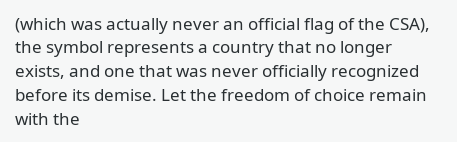(which was actually never an official flag of the CSA), the symbol represents a country that no longer exists, and one that was never officially recognized before its demise. Let the freedom of choice remain with the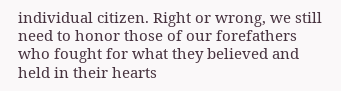individual citizen. Right or wrong, we still need to honor those of our forefathers who fought for what they believed and held in their hearts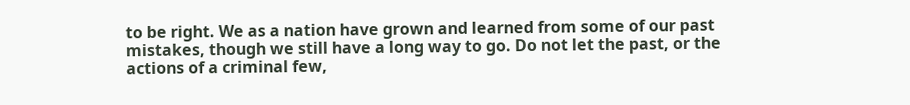to be right. We as a nation have grown and learned from some of our past mistakes, though we still have a long way to go. Do not let the past, or the actions of a criminal few,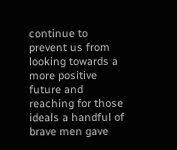continue to prevent us from looking towards a more positive future and reaching for those ideals a handful of brave men gave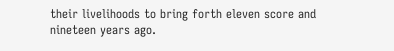their livelihoods to bring forth eleven score and nineteen years ago.